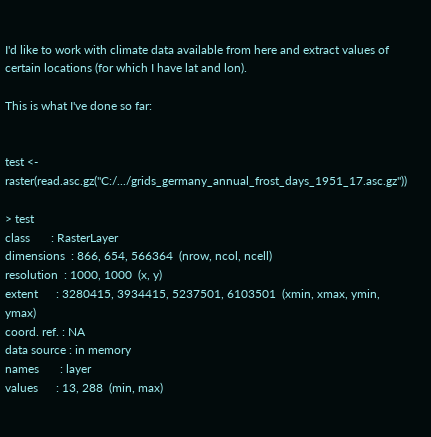I'd like to work with climate data available from here and extract values of certain locations (for which I have lat and lon).

This is what I've done so far:


test <- raster(read.asc.gz("C:/.../grids_germany_annual_frost_days_1951_17.asc.gz"))

> test
class       : RasterLayer
dimensions  : 866, 654, 566364  (nrow, ncol, ncell)
resolution  : 1000, 1000  (x, y)
extent      : 3280415, 3934415, 5237501, 6103501  (xmin, xmax, ymin, ymax)
coord. ref. : NA
data source : in memory
names       : layer
values      : 13, 288  (min, max)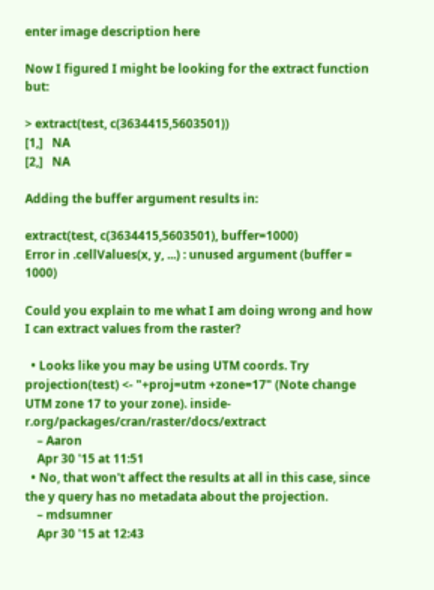enter image description here

Now I figured I might be looking for the extract function but:

> extract(test, c(3634415,5603501))
[1,]   NA
[2,]   NA

Adding the buffer argument results in:

extract(test, c(3634415,5603501), buffer=1000)
Error in .cellValues(x, y, ...) : unused argument (buffer = 1000)

Could you explain to me what I am doing wrong and how I can extract values from the raster?

  • Looks like you may be using UTM coords. Try projection(test) <- "+proj=utm +zone=17" (Note change UTM zone 17 to your zone). inside-r.org/packages/cran/raster/docs/extract
    – Aaron
    Apr 30 '15 at 11:51
  • No, that won't affect the results at all in this case, since the y query has no metadata about the projection.
    – mdsumner
    Apr 30 '15 at 12:43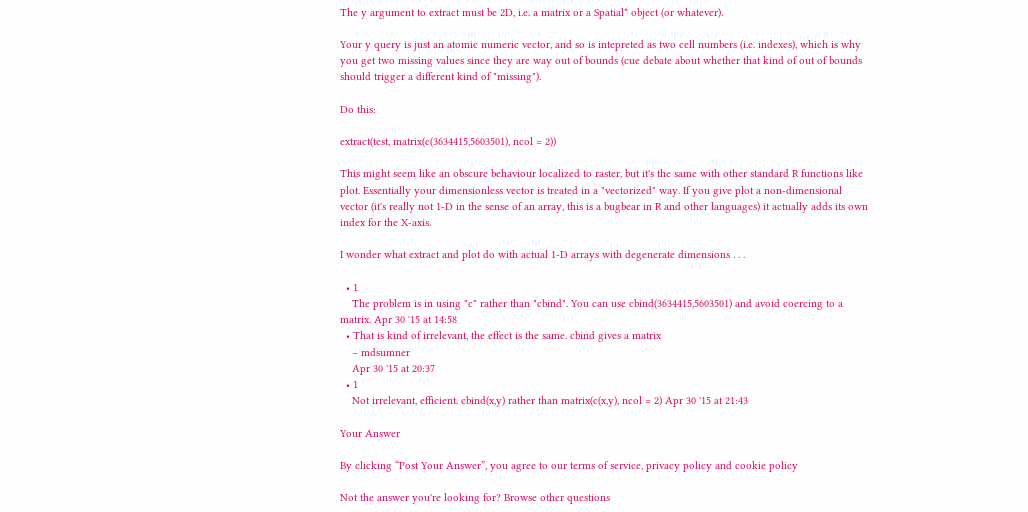The y argument to extract must be 2D, i.e. a matrix or a Spatial* object (or whatever).

Your y query is just an atomic numeric vector, and so is intepreted as two cell numbers (i.e. indexes), which is why you get two missing values since they are way out of bounds (cue debate about whether that kind of out of bounds should trigger a different kind of "missing").

Do this:

extract(test, matrix(c(3634415,5603501), ncol = 2))

This might seem like an obscure behaviour localized to raster, but it's the same with other standard R functions like plot. Essentially your dimensionless vector is treated in a "vectorized" way. If you give plot a non-dimensional vector (it's really not 1-D in the sense of an array, this is a bugbear in R and other languages) it actually adds its own index for the X-axis.

I wonder what extract and plot do with actual 1-D arrays with degenerate dimensions . . .

  • 1
    The problem is in using "c" rather than "cbind". You can use cbind(3634415,5603501) and avoid coercing to a matrix. Apr 30 '15 at 14:58
  • That is kind of irrelevant, the effect is the same. cbind gives a matrix
    – mdsumner
    Apr 30 '15 at 20:37
  • 1
    Not irrelevant, efficient. cbind(x,y) rather than matrix(c(x,y), ncol = 2) Apr 30 '15 at 21:43

Your Answer

By clicking “Post Your Answer”, you agree to our terms of service, privacy policy and cookie policy

Not the answer you're looking for? Browse other questions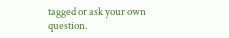tagged or ask your own question.